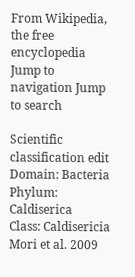From Wikipedia, the free encyclopedia
Jump to navigation Jump to search

Scientific classification edit
Domain: Bacteria
Phylum: Caldiserica
Class: Caldisericia
Mori et al. 2009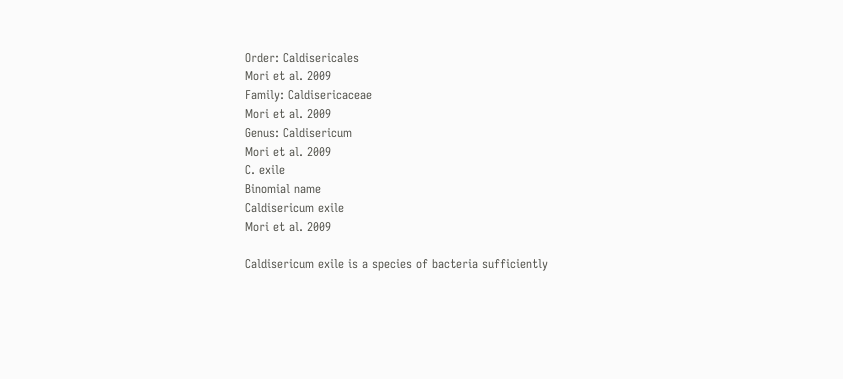Order: Caldisericales
Mori et al. 2009
Family: Caldisericaceae
Mori et al. 2009
Genus: Caldisericum
Mori et al. 2009
C. exile
Binomial name
Caldisericum exile
Mori et al. 2009

Caldisericum exile is a species of bacteria sufficiently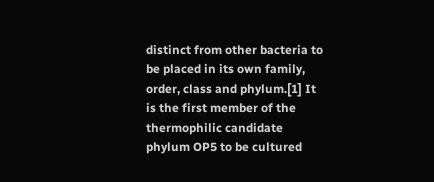distinct from other bacteria to be placed in its own family, order, class and phylum.[1] It is the first member of the thermophilic candidate phylum OP5 to be cultured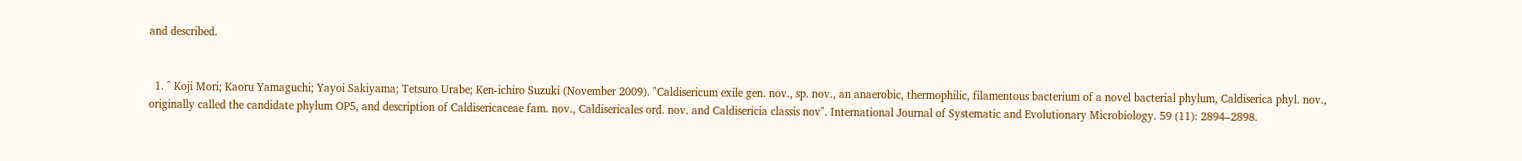and described.


  1. ^ Koji Mori; Kaoru Yamaguchi; Yayoi Sakiyama; Tetsuro Urabe; Ken-ichiro Suzuki (November 2009). "Caldisericum exile gen. nov., sp. nov., an anaerobic, thermophilic, filamentous bacterium of a novel bacterial phylum, Caldiserica phyl. nov., originally called the candidate phylum OP5, and description of Caldisericaceae fam. nov., Caldisericales ord. nov. and Caldisericia classis nov". International Journal of Systematic and Evolutionary Microbiology. 59 (11): 2894–2898.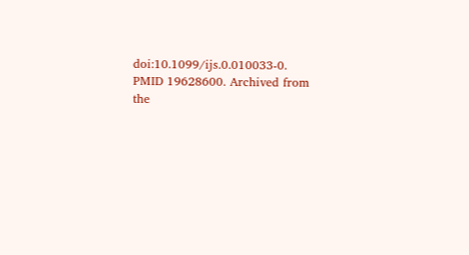doi:10.1099/ijs.0.010033-0. PMID 19628600. Archived from the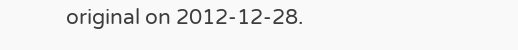original on 2012-12-28.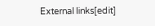External links[edit]